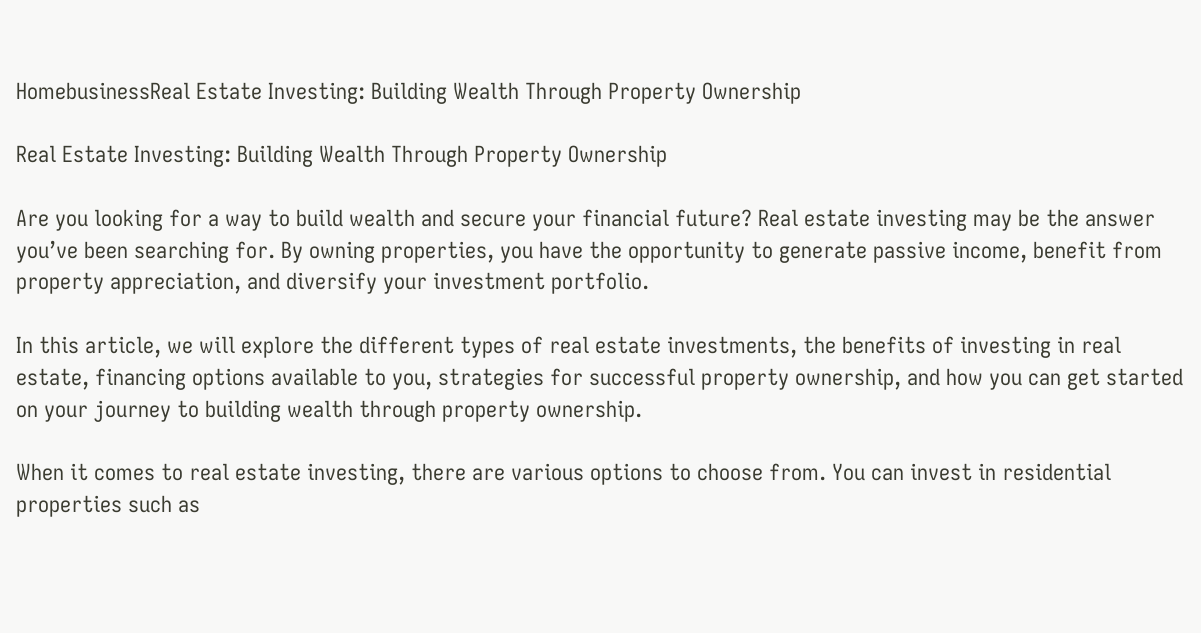HomebusinessReal Estate Investing: Building Wealth Through Property Ownership

Real Estate Investing: Building Wealth Through Property Ownership

Are you looking for a way to build wealth and secure your financial future? Real estate investing may be the answer you’ve been searching for. By owning properties, you have the opportunity to generate passive income, benefit from property appreciation, and diversify your investment portfolio.

In this article, we will explore the different types of real estate investments, the benefits of investing in real estate, financing options available to you, strategies for successful property ownership, and how you can get started on your journey to building wealth through property ownership.

When it comes to real estate investing, there are various options to choose from. You can invest in residential properties such as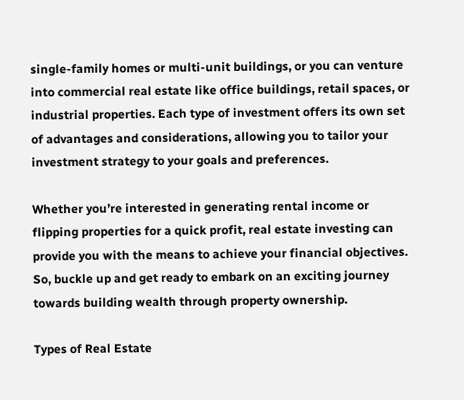single-family homes or multi-unit buildings, or you can venture into commercial real estate like office buildings, retail spaces, or industrial properties. Each type of investment offers its own set of advantages and considerations, allowing you to tailor your investment strategy to your goals and preferences.

Whether you’re interested in generating rental income or flipping properties for a quick profit, real estate investing can provide you with the means to achieve your financial objectives. So, buckle up and get ready to embark on an exciting journey towards building wealth through property ownership.

Types of Real Estate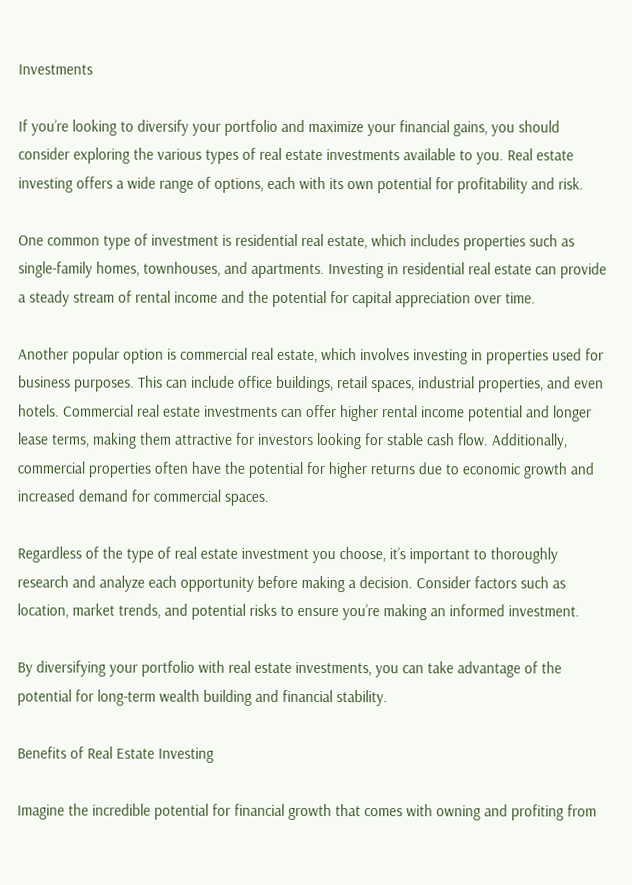Investments

If you’re looking to diversify your portfolio and maximize your financial gains, you should consider exploring the various types of real estate investments available to you. Real estate investing offers a wide range of options, each with its own potential for profitability and risk.

One common type of investment is residential real estate, which includes properties such as single-family homes, townhouses, and apartments. Investing in residential real estate can provide a steady stream of rental income and the potential for capital appreciation over time.

Another popular option is commercial real estate, which involves investing in properties used for business purposes. This can include office buildings, retail spaces, industrial properties, and even hotels. Commercial real estate investments can offer higher rental income potential and longer lease terms, making them attractive for investors looking for stable cash flow. Additionally, commercial properties often have the potential for higher returns due to economic growth and increased demand for commercial spaces.

Regardless of the type of real estate investment you choose, it’s important to thoroughly research and analyze each opportunity before making a decision. Consider factors such as location, market trends, and potential risks to ensure you’re making an informed investment.

By diversifying your portfolio with real estate investments, you can take advantage of the potential for long-term wealth building and financial stability.

Benefits of Real Estate Investing

Imagine the incredible potential for financial growth that comes with owning and profiting from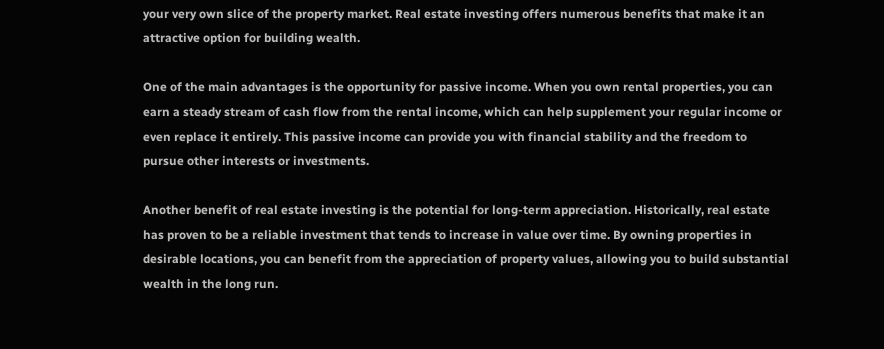your very own slice of the property market. Real estate investing offers numerous benefits that make it an attractive option for building wealth.

One of the main advantages is the opportunity for passive income. When you own rental properties, you can earn a steady stream of cash flow from the rental income, which can help supplement your regular income or even replace it entirely. This passive income can provide you with financial stability and the freedom to pursue other interests or investments.

Another benefit of real estate investing is the potential for long-term appreciation. Historically, real estate has proven to be a reliable investment that tends to increase in value over time. By owning properties in desirable locations, you can benefit from the appreciation of property values, allowing you to build substantial wealth in the long run.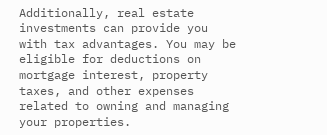Additionally, real estate investments can provide you with tax advantages. You may be eligible for deductions on mortgage interest, property taxes, and other expenses related to owning and managing your properties.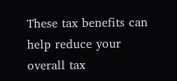These tax benefits can help reduce your overall tax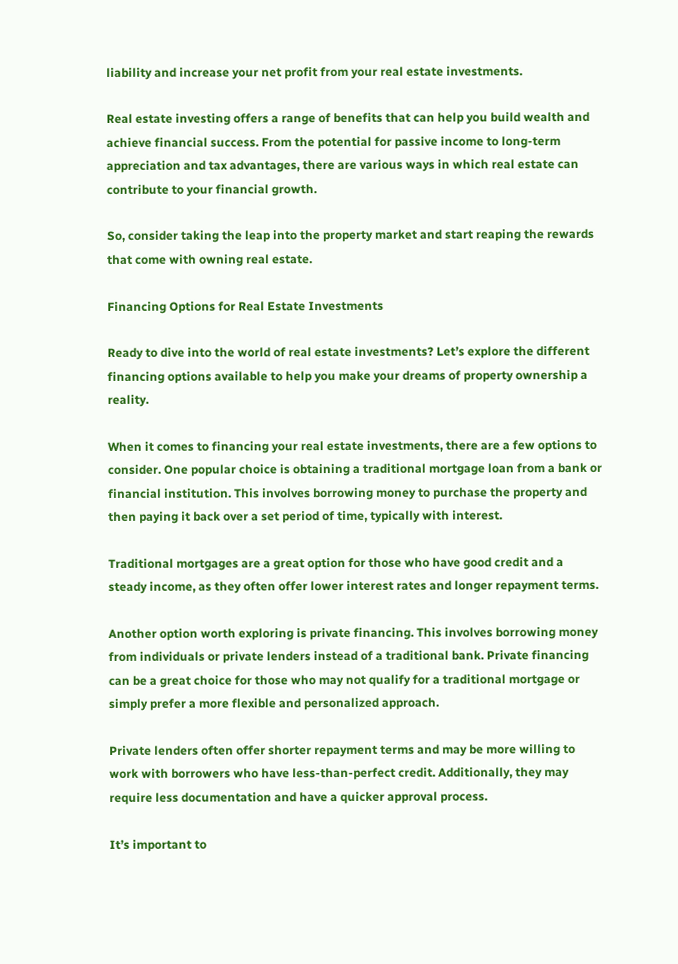liability and increase your net profit from your real estate investments.

Real estate investing offers a range of benefits that can help you build wealth and achieve financial success. From the potential for passive income to long-term appreciation and tax advantages, there are various ways in which real estate can contribute to your financial growth.

So, consider taking the leap into the property market and start reaping the rewards that come with owning real estate.

Financing Options for Real Estate Investments

Ready to dive into the world of real estate investments? Let’s explore the different financing options available to help you make your dreams of property ownership a reality.

When it comes to financing your real estate investments, there are a few options to consider. One popular choice is obtaining a traditional mortgage loan from a bank or financial institution. This involves borrowing money to purchase the property and then paying it back over a set period of time, typically with interest.

Traditional mortgages are a great option for those who have good credit and a steady income, as they often offer lower interest rates and longer repayment terms.

Another option worth exploring is private financing. This involves borrowing money from individuals or private lenders instead of a traditional bank. Private financing can be a great choice for those who may not qualify for a traditional mortgage or simply prefer a more flexible and personalized approach.

Private lenders often offer shorter repayment terms and may be more willing to work with borrowers who have less-than-perfect credit. Additionally, they may require less documentation and have a quicker approval process.

It’s important to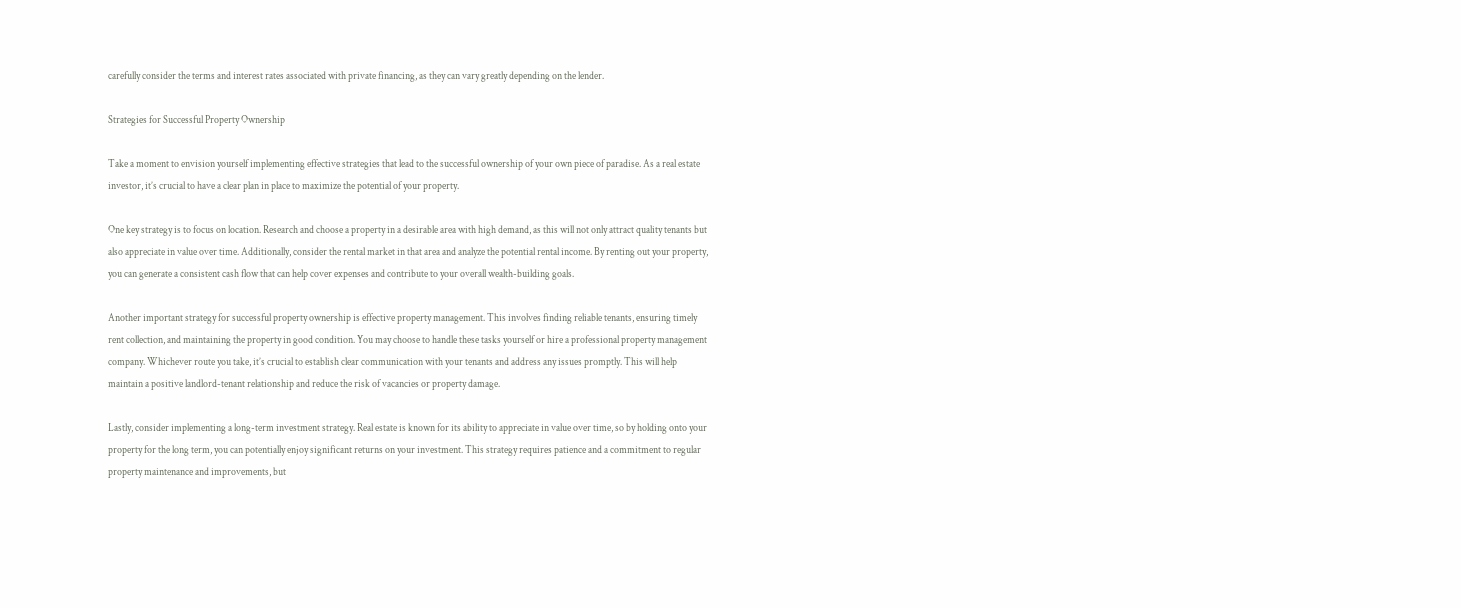carefully consider the terms and interest rates associated with private financing, as they can vary greatly depending on the lender.

Strategies for Successful Property Ownership

Take a moment to envision yourself implementing effective strategies that lead to the successful ownership of your own piece of paradise. As a real estate investor, it’s crucial to have a clear plan in place to maximize the potential of your property.

One key strategy is to focus on location. Research and choose a property in a desirable area with high demand, as this will not only attract quality tenants but also appreciate in value over time. Additionally, consider the rental market in that area and analyze the potential rental income. By renting out your property, you can generate a consistent cash flow that can help cover expenses and contribute to your overall wealth-building goals.

Another important strategy for successful property ownership is effective property management. This involves finding reliable tenants, ensuring timely rent collection, and maintaining the property in good condition. You may choose to handle these tasks yourself or hire a professional property management company. Whichever route you take, it’s crucial to establish clear communication with your tenants and address any issues promptly. This will help maintain a positive landlord-tenant relationship and reduce the risk of vacancies or property damage.

Lastly, consider implementing a long-term investment strategy. Real estate is known for its ability to appreciate in value over time, so by holding onto your property for the long term, you can potentially enjoy significant returns on your investment. This strategy requires patience and a commitment to regular property maintenance and improvements, but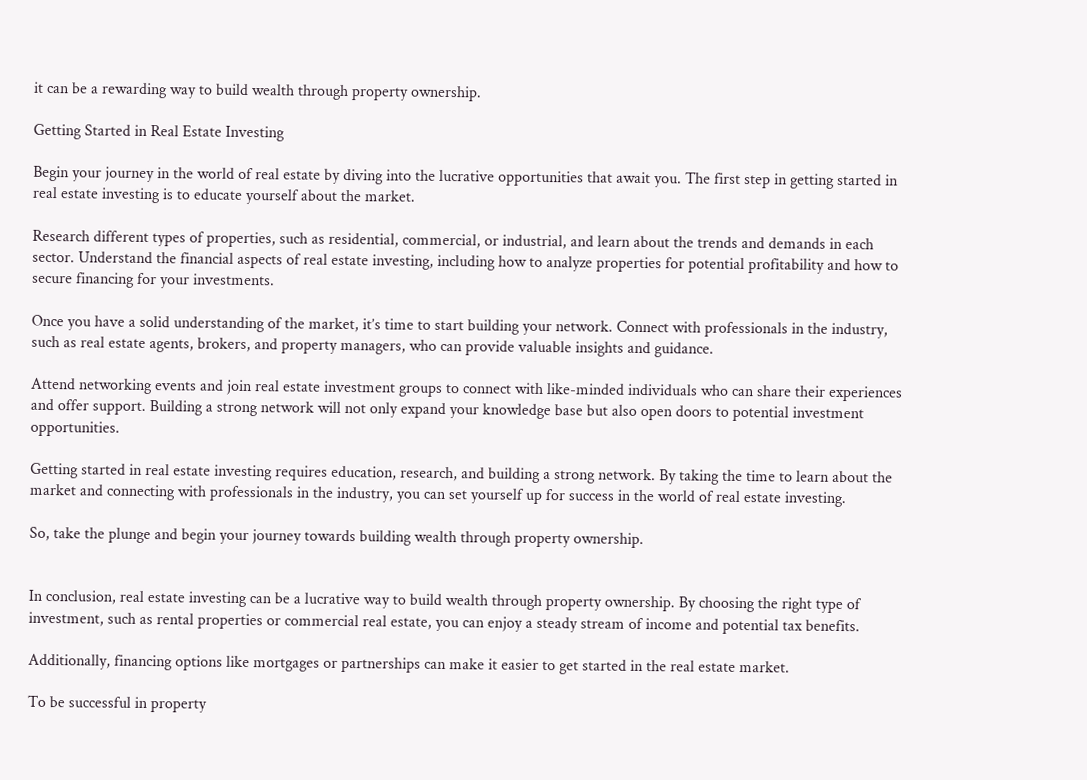it can be a rewarding way to build wealth through property ownership.

Getting Started in Real Estate Investing

Begin your journey in the world of real estate by diving into the lucrative opportunities that await you. The first step in getting started in real estate investing is to educate yourself about the market.

Research different types of properties, such as residential, commercial, or industrial, and learn about the trends and demands in each sector. Understand the financial aspects of real estate investing, including how to analyze properties for potential profitability and how to secure financing for your investments.

Once you have a solid understanding of the market, it’s time to start building your network. Connect with professionals in the industry, such as real estate agents, brokers, and property managers, who can provide valuable insights and guidance.

Attend networking events and join real estate investment groups to connect with like-minded individuals who can share their experiences and offer support. Building a strong network will not only expand your knowledge base but also open doors to potential investment opportunities.

Getting started in real estate investing requires education, research, and building a strong network. By taking the time to learn about the market and connecting with professionals in the industry, you can set yourself up for success in the world of real estate investing.

So, take the plunge and begin your journey towards building wealth through property ownership.


In conclusion, real estate investing can be a lucrative way to build wealth through property ownership. By choosing the right type of investment, such as rental properties or commercial real estate, you can enjoy a steady stream of income and potential tax benefits.

Additionally, financing options like mortgages or partnerships can make it easier to get started in the real estate market.

To be successful in property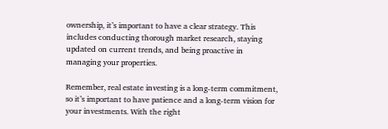ownership, it’s important to have a clear strategy. This includes conducting thorough market research, staying updated on current trends, and being proactive in managing your properties.

Remember, real estate investing is a long-term commitment, so it’s important to have patience and a long-term vision for your investments. With the right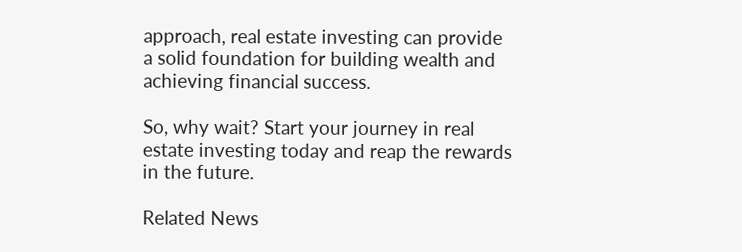approach, real estate investing can provide a solid foundation for building wealth and achieving financial success.

So, why wait? Start your journey in real estate investing today and reap the rewards in the future.

Related News